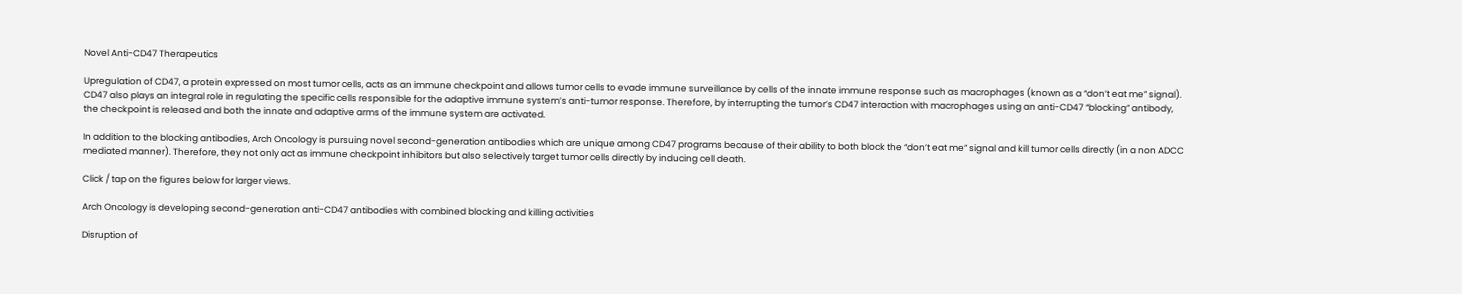Novel Anti-CD47 Therapeutics

Upregulation of CD47, a protein expressed on most tumor cells, acts as an immune checkpoint and allows tumor cells to evade immune surveillance by cells of the innate immune response such as macrophages (known as a “don’t eat me” signal). CD47 also plays an integral role in regulating the specific cells responsible for the adaptive immune system’s anti-tumor response. Therefore, by interrupting the tumor’s CD47 interaction with macrophages using an anti-CD47 “blocking” antibody, the checkpoint is released and both the innate and adaptive arms of the immune system are activated.

In addition to the blocking antibodies, Arch Oncology is pursuing novel second-generation antibodies which are unique among CD47 programs because of their ability to both block the “don’t eat me” signal and kill tumor cells directly (in a non ADCC mediated manner). Therefore, they not only act as immune checkpoint inhibitors but also selectively target tumor cells directly by inducing cell death.

Click / tap on the figures below for larger views.

Arch Oncology is developing second-generation anti-CD47 antibodies with combined blocking and killing activities

Disruption of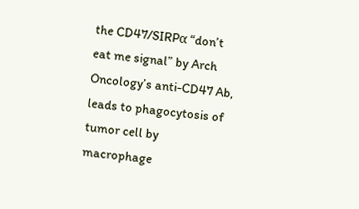the CD47/SIRPα “don’t eat me signal” by Arch Oncology’s anti-CD47 Ab, leads to phagocytosis of tumor cell by macrophage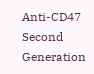Anti-CD47 Second Generation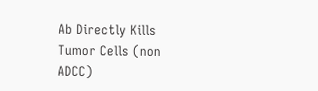Ab Directly Kills Tumor Cells (non ADCC)